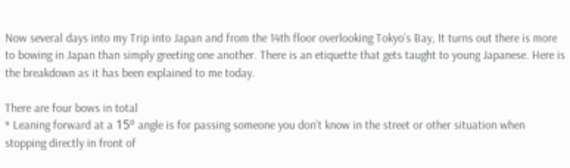Now several days into my Trip into Japan and from the 14th floor overlooking Tokyo’s Bay, It turns out there is more to bowing in Japan than simply greeting one another. There is an etiquette that gets taught to young Japanese. Here is the breakdown as it has been explained to me today.

There are four bows in total
* Leaning forward at a 15º angle is for passing someone you don’t know in the street or other situation when stopping directly in front of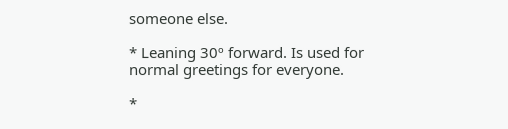someone else.

* Leaning 30º forward. Is used for normal greetings for everyone.

*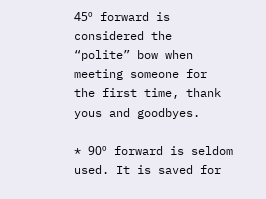45º forward is considered the “polite” bow when meeting someone for the first time, thank yous and goodbyes.

* 90º forward is seldom used. It is saved for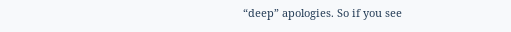“deep” apologies. So if you see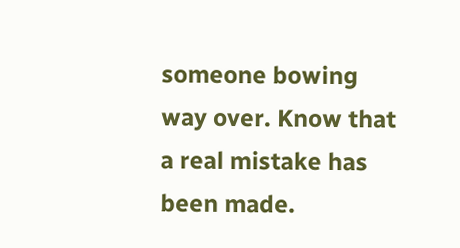someone bowing way over. Know that a real mistake has been made.